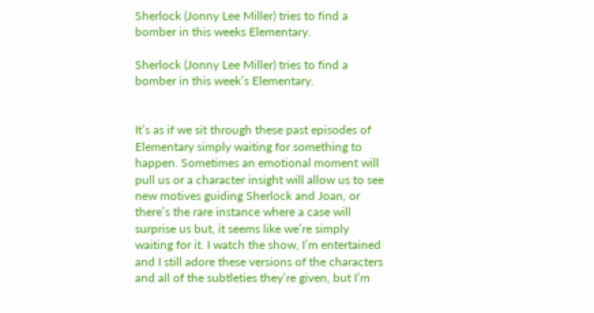Sherlock (Jonny Lee Miller) tries to find a bomber in this weeks Elementary.

Sherlock (Jonny Lee Miller) tries to find a bomber in this week’s Elementary.


It’s as if we sit through these past episodes of Elementary simply waiting for something to happen. Sometimes an emotional moment will pull us or a character insight will allow us to see new motives guiding Sherlock and Joan, or there’s the rare instance where a case will surprise us but, it seems like we’re simply waiting for it. I watch the show, I’m entertained and I still adore these versions of the characters and all of the subtleties they’re given, but I’m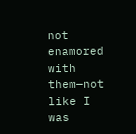not enamored with them—not like I was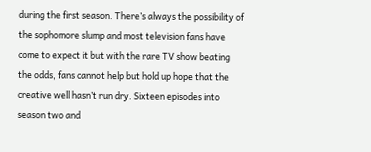during the first season. There’s always the possibility of the sophomore slump and most television fans have come to expect it but with the rare TV show beating the odds, fans cannot help but hold up hope that the creative well hasn’t run dry. Sixteen episodes into season two and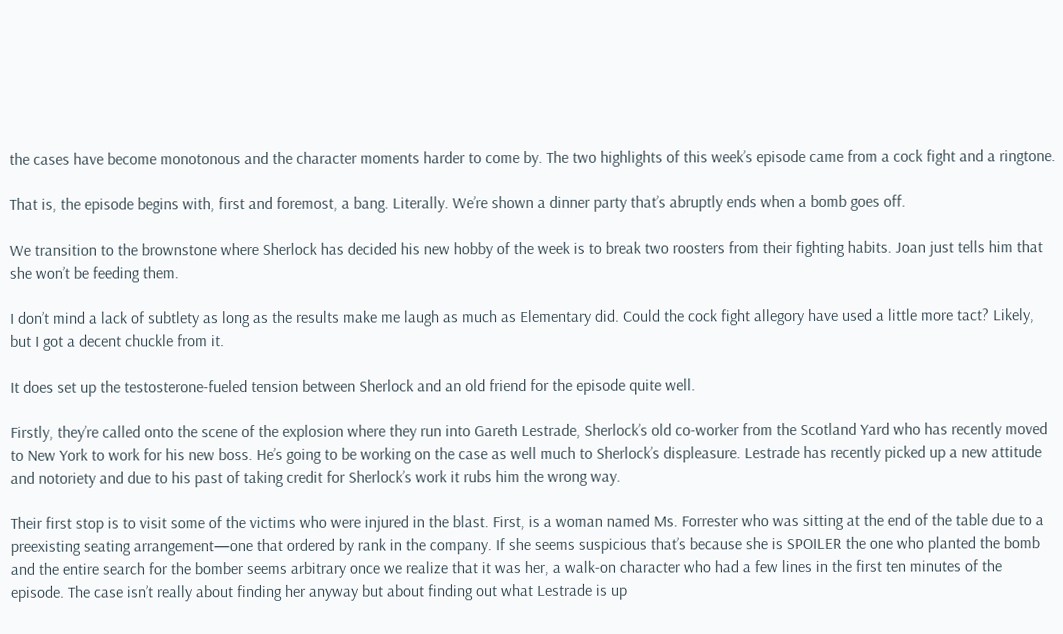the cases have become monotonous and the character moments harder to come by. The two highlights of this week’s episode came from a cock fight and a ringtone.

That is, the episode begins with, first and foremost, a bang. Literally. We’re shown a dinner party that’s abruptly ends when a bomb goes off.

We transition to the brownstone where Sherlock has decided his new hobby of the week is to break two roosters from their fighting habits. Joan just tells him that she won’t be feeding them.

I don’t mind a lack of subtlety as long as the results make me laugh as much as Elementary did. Could the cock fight allegory have used a little more tact? Likely, but I got a decent chuckle from it.

It does set up the testosterone-fueled tension between Sherlock and an old friend for the episode quite well.

Firstly, they’re called onto the scene of the explosion where they run into Gareth Lestrade, Sherlock’s old co-worker from the Scotland Yard who has recently moved to New York to work for his new boss. He’s going to be working on the case as well much to Sherlock’s displeasure. Lestrade has recently picked up a new attitude and notoriety and due to his past of taking credit for Sherlock’s work it rubs him the wrong way.

Their first stop is to visit some of the victims who were injured in the blast. First, is a woman named Ms. Forrester who was sitting at the end of the table due to a preexisting seating arrangement—one that ordered by rank in the company. If she seems suspicious that’s because she is SPOILER the one who planted the bomb and the entire search for the bomber seems arbitrary once we realize that it was her, a walk-on character who had a few lines in the first ten minutes of the episode. The case isn’t really about finding her anyway but about finding out what Lestrade is up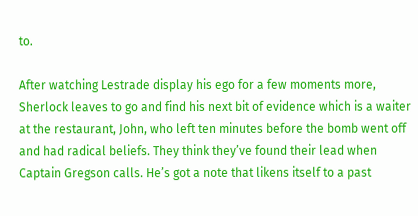to.

After watching Lestrade display his ego for a few moments more, Sherlock leaves to go and find his next bit of evidence which is a waiter at the restaurant, John, who left ten minutes before the bomb went off and had radical beliefs. They think they’ve found their lead when Captain Gregson calls. He’s got a note that likens itself to a past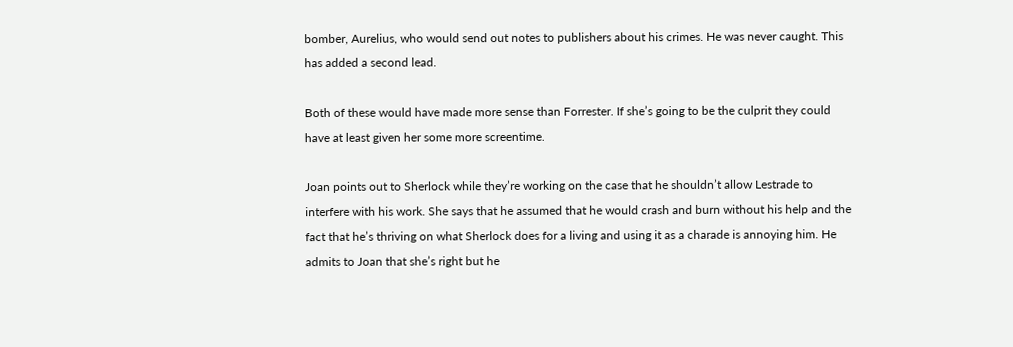bomber, Aurelius, who would send out notes to publishers about his crimes. He was never caught. This has added a second lead.

Both of these would have made more sense than Forrester. If she’s going to be the culprit they could have at least given her some more screentime.

Joan points out to Sherlock while they’re working on the case that he shouldn’t allow Lestrade to interfere with his work. She says that he assumed that he would crash and burn without his help and the fact that he’s thriving on what Sherlock does for a living and using it as a charade is annoying him. He admits to Joan that she’s right but he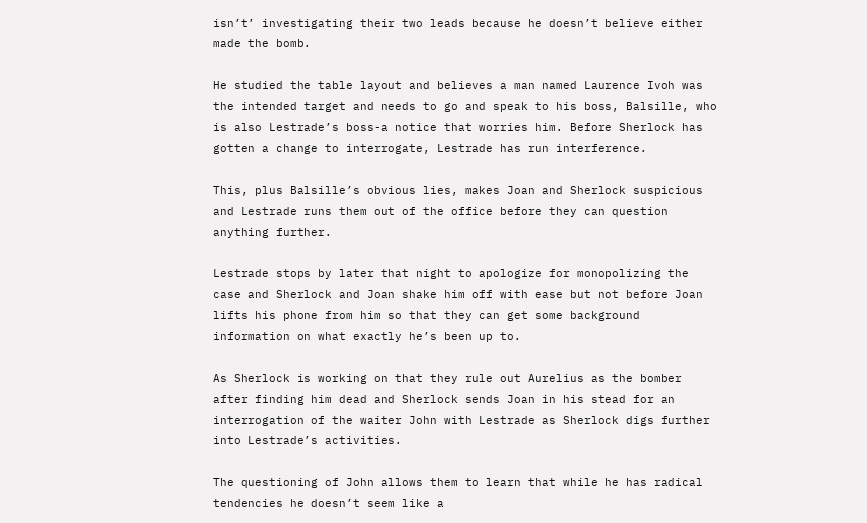isn’t’ investigating their two leads because he doesn’t believe either made the bomb.

He studied the table layout and believes a man named Laurence Ivoh was the intended target and needs to go and speak to his boss, Balsille, who is also Lestrade’s boss-a notice that worries him. Before Sherlock has gotten a change to interrogate, Lestrade has run interference.

This, plus Balsille’s obvious lies, makes Joan and Sherlock suspicious and Lestrade runs them out of the office before they can question anything further.

Lestrade stops by later that night to apologize for monopolizing the case and Sherlock and Joan shake him off with ease but not before Joan lifts his phone from him so that they can get some background information on what exactly he’s been up to.

As Sherlock is working on that they rule out Aurelius as the bomber after finding him dead and Sherlock sends Joan in his stead for an interrogation of the waiter John with Lestrade as Sherlock digs further into Lestrade’s activities.

The questioning of John allows them to learn that while he has radical tendencies he doesn’t seem like a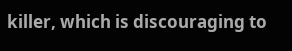killer, which is discouraging to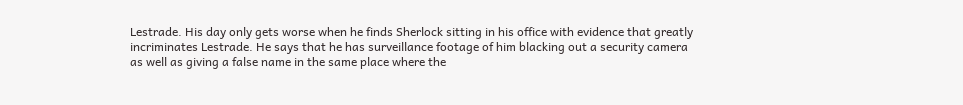Lestrade. His day only gets worse when he finds Sherlock sitting in his office with evidence that greatly incriminates Lestrade. He says that he has surveillance footage of him blacking out a security camera as well as giving a false name in the same place where the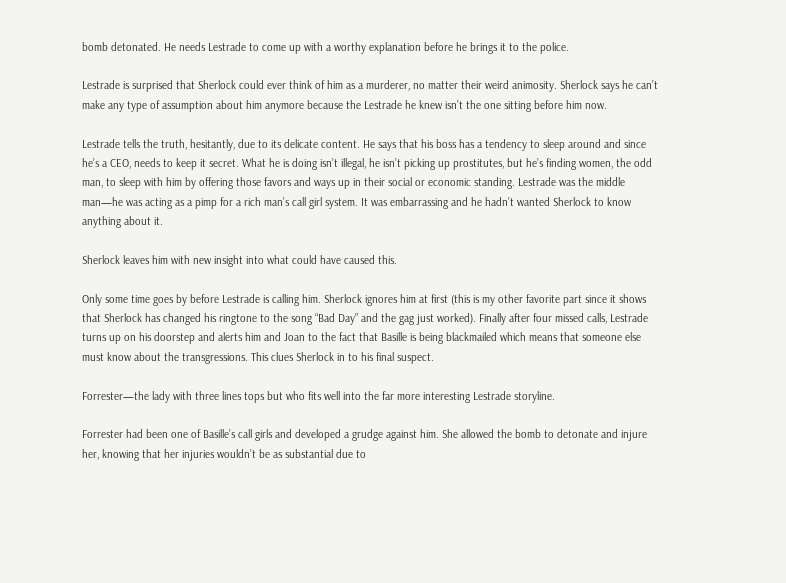bomb detonated. He needs Lestrade to come up with a worthy explanation before he brings it to the police.

Lestrade is surprised that Sherlock could ever think of him as a murderer, no matter their weird animosity. Sherlock says he can’t make any type of assumption about him anymore because the Lestrade he knew isn’t the one sitting before him now.

Lestrade tells the truth, hesitantly, due to its delicate content. He says that his boss has a tendency to sleep around and since he’s a CEO, needs to keep it secret. What he is doing isn’t illegal, he isn’t picking up prostitutes, but he’s finding women, the odd man, to sleep with him by offering those favors and ways up in their social or economic standing. Lestrade was the middle man—he was acting as a pimp for a rich man’s call girl system. It was embarrassing and he hadn’t wanted Sherlock to know anything about it.

Sherlock leaves him with new insight into what could have caused this.

Only some time goes by before Lestrade is calling him. Sherlock ignores him at first (this is my other favorite part since it shows that Sherlock has changed his ringtone to the song “Bad Day” and the gag just worked). Finally after four missed calls, Lestrade turns up on his doorstep and alerts him and Joan to the fact that Basille is being blackmailed which means that someone else must know about the transgressions. This clues Sherlock in to his final suspect.

Forrester—the lady with three lines tops but who fits well into the far more interesting Lestrade storyline.

Forrester had been one of Basille’s call girls and developed a grudge against him. She allowed the bomb to detonate and injure her, knowing that her injuries wouldn’t be as substantial due to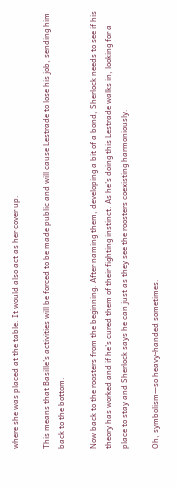where she was placed at the table. It would also act as her cover up.

This means that Basille’s activities will be forced to be made public and will cause Lestrade to lose his job, sending him back to the bottom.

Now back to the roosters from the beginning. After naming them, developing a bit of a bond, Sherlock needs to see if his theory has worked and if he’s cured them of their fighting instinct. As he’s doing this Lestrade walks in, looking for a place to stay and Sherlock says he can just as they see the roosters coexisting harmoniously.

Oh, symbolism—so heavy-handed sometimes.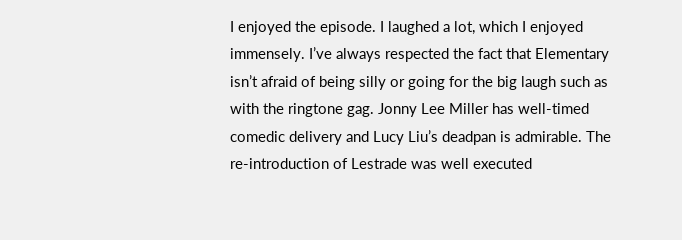I enjoyed the episode. I laughed a lot, which I enjoyed immensely. I’ve always respected the fact that Elementary isn’t afraid of being silly or going for the big laugh such as with the ringtone gag. Jonny Lee Miller has well-timed comedic delivery and Lucy Liu’s deadpan is admirable. The re-introduction of Lestrade was well executed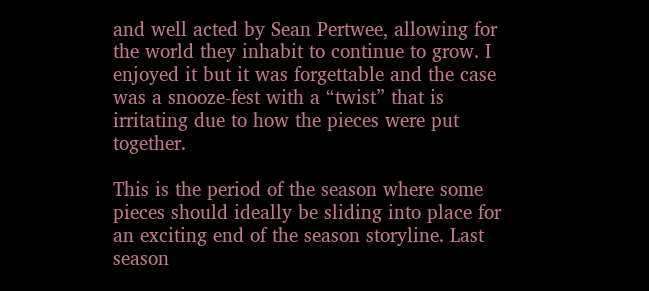and well acted by Sean Pertwee, allowing for the world they inhabit to continue to grow. I enjoyed it but it was forgettable and the case was a snooze-fest with a “twist” that is irritating due to how the pieces were put together.

This is the period of the season where some pieces should ideally be sliding into place for an exciting end of the season storyline. Last season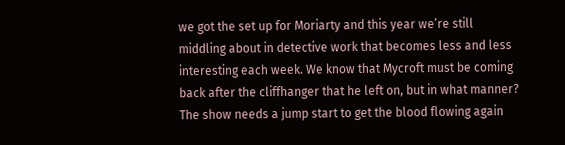we got the set up for Moriarty and this year we’re still middling about in detective work that becomes less and less interesting each week. We know that Mycroft must be coming back after the cliffhanger that he left on, but in what manner? The show needs a jump start to get the blood flowing again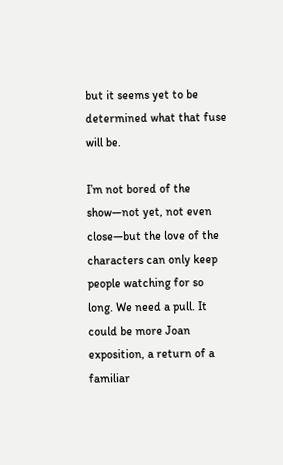but it seems yet to be determined what that fuse will be.

I’m not bored of the show—not yet, not even close—but the love of the characters can only keep people watching for so long. We need a pull. It could be more Joan exposition, a return of a familiar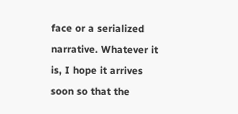face or a serialized narrative. Whatever it is, I hope it arrives soon so that the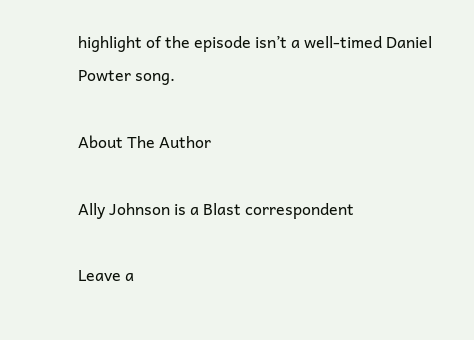highlight of the episode isn’t a well-timed Daniel Powter song.

About The Author

Ally Johnson is a Blast correspondent

Leave a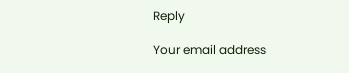Reply

Your email address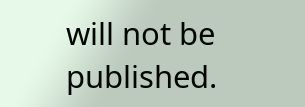will not be published.